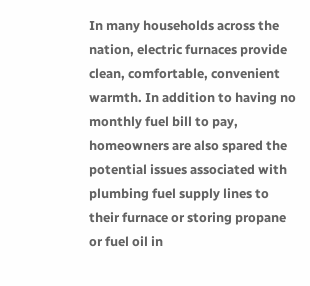In many households across the nation, electric furnaces provide clean, comfortable, convenient warmth. In addition to having no monthly fuel bill to pay, homeowners are also spared the potential issues associated with plumbing fuel supply lines to their furnace or storing propane or fuel oil in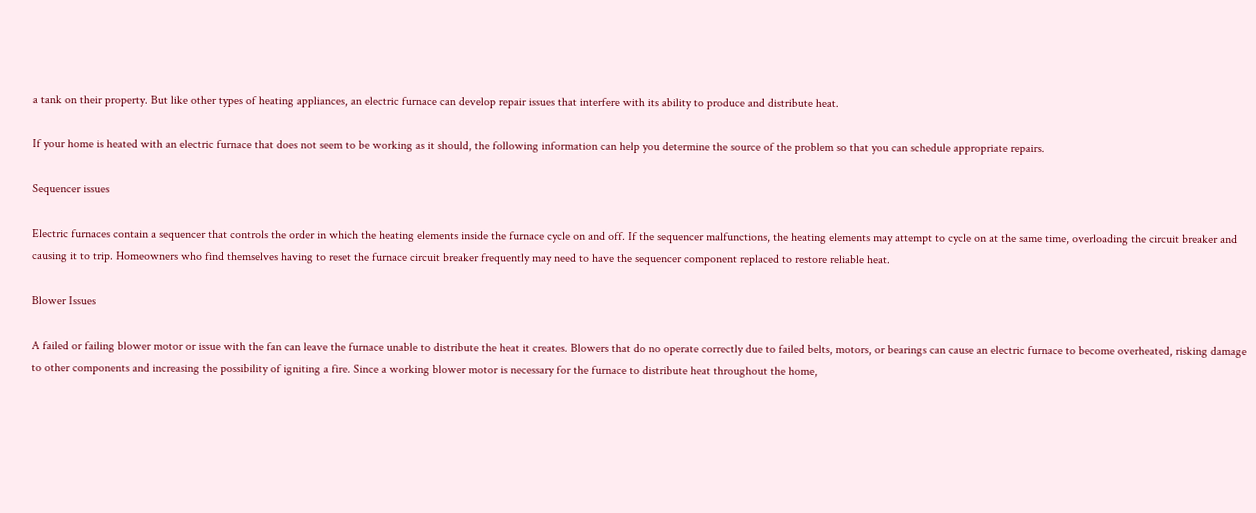a tank on their property. But like other types of heating appliances, an electric furnace can develop repair issues that interfere with its ability to produce and distribute heat.

If your home is heated with an electric furnace that does not seem to be working as it should, the following information can help you determine the source of the problem so that you can schedule appropriate repairs.

Sequencer issues

Electric furnaces contain a sequencer that controls the order in which the heating elements inside the furnace cycle on and off. If the sequencer malfunctions, the heating elements may attempt to cycle on at the same time, overloading the circuit breaker and causing it to trip. Homeowners who find themselves having to reset the furnace circuit breaker frequently may need to have the sequencer component replaced to restore reliable heat.

Blower Issues

A failed or failing blower motor or issue with the fan can leave the furnace unable to distribute the heat it creates. Blowers that do no operate correctly due to failed belts, motors, or bearings can cause an electric furnace to become overheated, risking damage to other components and increasing the possibility of igniting a fire. Since a working blower motor is necessary for the furnace to distribute heat throughout the home,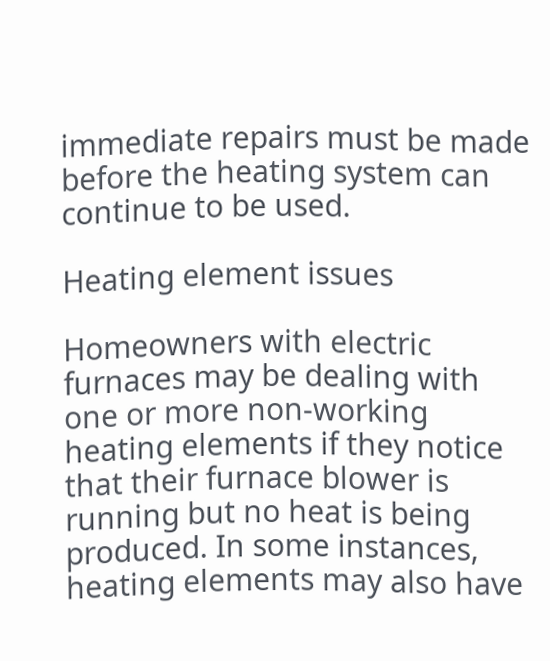immediate repairs must be made before the heating system can continue to be used.

Heating element issues

Homeowners with electric furnaces may be dealing with one or more non-working heating elements if they notice that their furnace blower is running but no heat is being produced. In some instances, heating elements may also have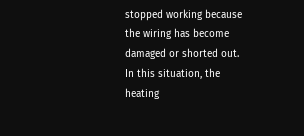stopped working because the wiring has become damaged or shorted out. In this situation, the heating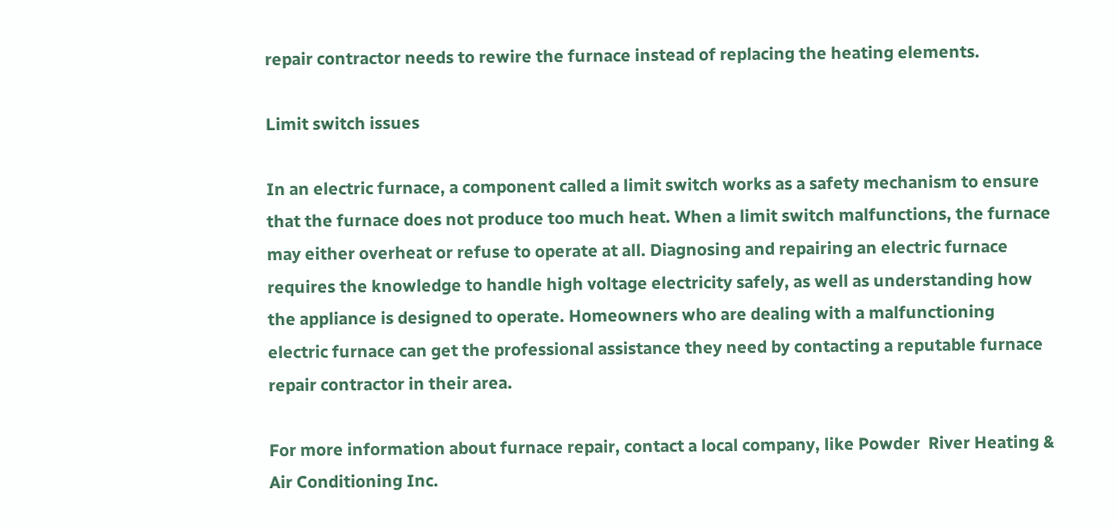repair contractor needs to rewire the furnace instead of replacing the heating elements.

Limit switch issues

In an electric furnace, a component called a limit switch works as a safety mechanism to ensure that the furnace does not produce too much heat. When a limit switch malfunctions, the furnace may either overheat or refuse to operate at all. Diagnosing and repairing an electric furnace requires the knowledge to handle high voltage electricity safely, as well as understanding how the appliance is designed to operate. Homeowners who are dealing with a malfunctioning electric furnace can get the professional assistance they need by contacting a reputable furnace repair contractor in their area.

For more information about furnace repair, contact a local company, like Powder  River Heating &  Air Conditioning Inc.